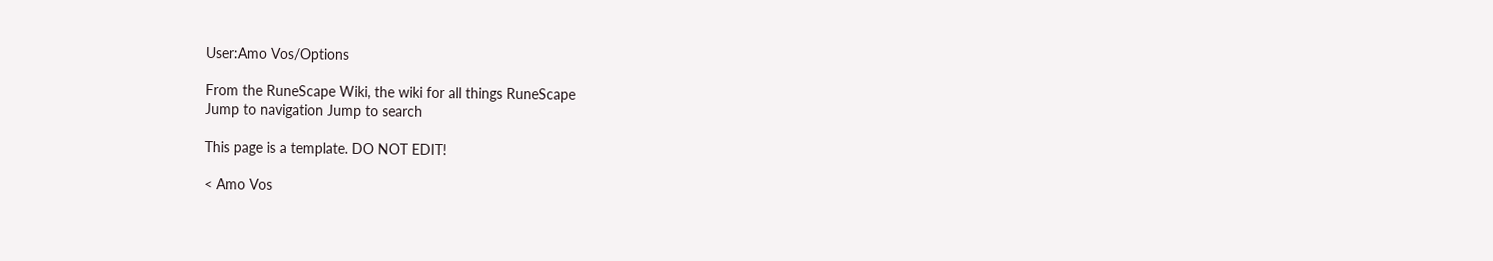User:Amo Vos/Options

From the RuneScape Wiki, the wiki for all things RuneScape
Jump to navigation Jump to search

This page is a template. DO NOT EDIT!

< Amo Vos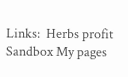Links:  Herbs profit  Sandbox My pages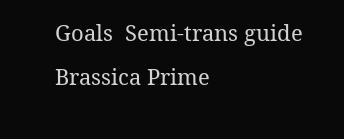Goals  Semi-trans guide
Brassica Prime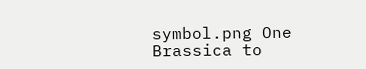symbol.png One Brassica to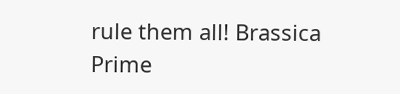rule them all! Brassica Prime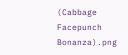(Cabbage Facepunch Bonanza).png